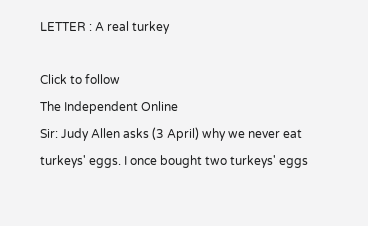LETTER : A real turkey

Click to follow
The Independent Online
Sir: Judy Allen asks (3 April) why we never eat turkeys' eggs. I once bought two turkeys' eggs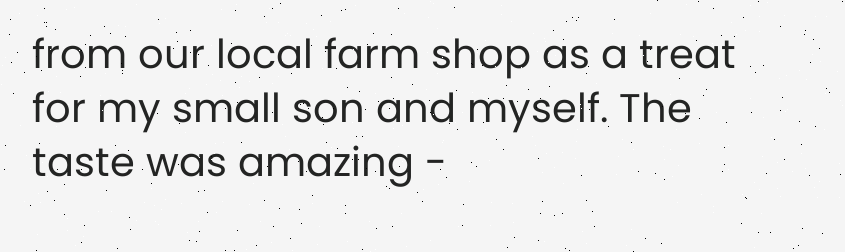from our local farm shop as a treat for my small son and myself. The taste was amazing -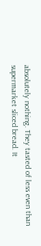absolutely nothing. They tasted of less even than supermarket sliced bread. It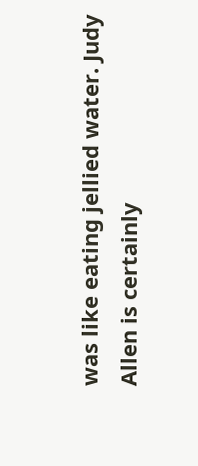was like eating jellied water. Judy Allen is certainly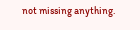not missing anything.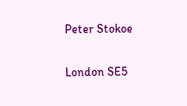Peter Stokoe

London SE5